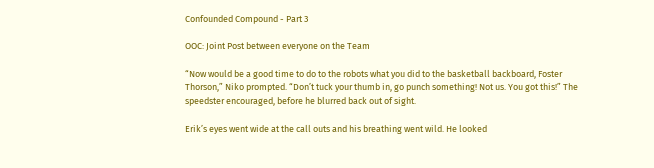Confounded Compound - Part 3

OOC: Joint Post between everyone on the Team

“Now would be a good time to do to the robots what you did to the basketball backboard, Foster Thorson,” Niko prompted. “Don’t tuck your thumb in, go punch something! Not us. You got this!” The speedster encouraged, before he blurred back out of sight.

Erik’s eyes went wide at the call outs and his breathing went wild. He looked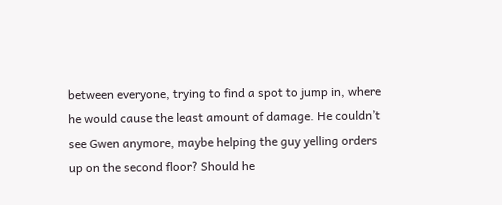between everyone, trying to find a spot to jump in, where he would cause the least amount of damage. He couldn’t see Gwen anymore, maybe helping the guy yelling orders up on the second floor? Should he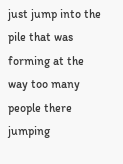just jump into the pile that was forming at the way too many people there jumping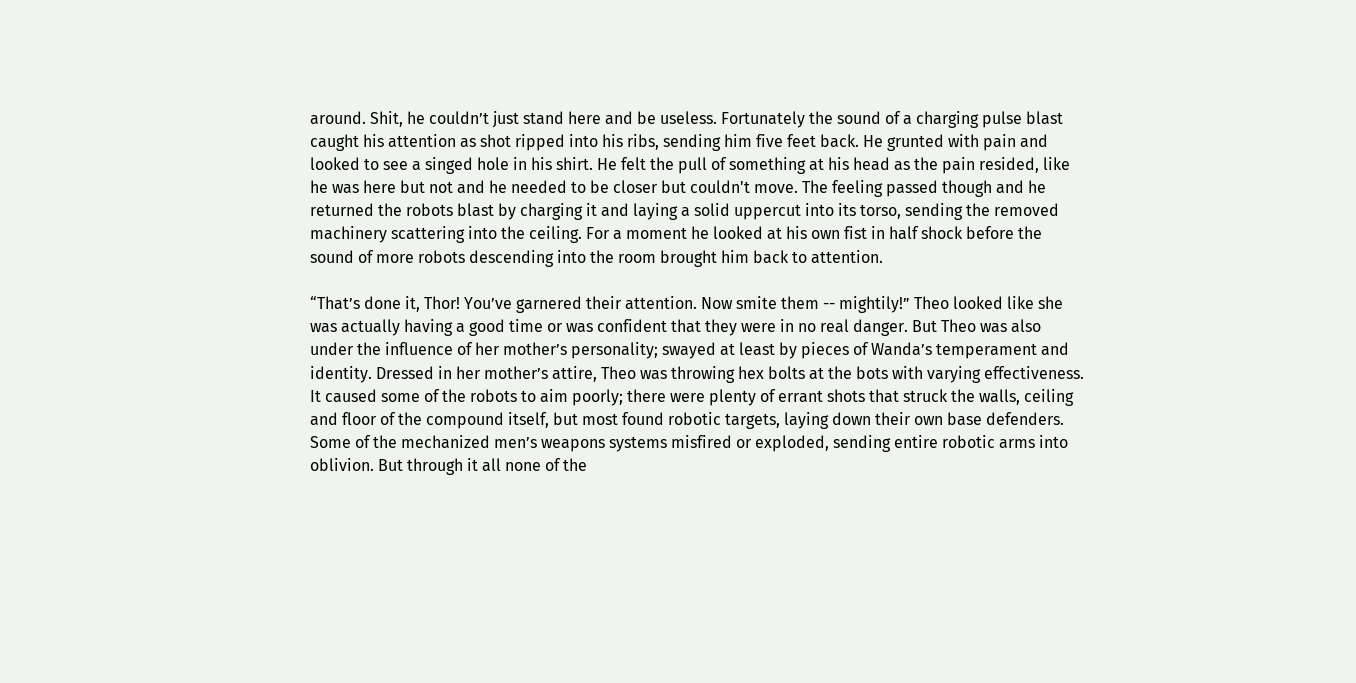around. Shit, he couldn’t just stand here and be useless. Fortunately the sound of a charging pulse blast caught his attention as shot ripped into his ribs, sending him five feet back. He grunted with pain and looked to see a singed hole in his shirt. He felt the pull of something at his head as the pain resided, like he was here but not and he needed to be closer but couldn't move. The feeling passed though and he returned the robots blast by charging it and laying a solid uppercut into its torso, sending the removed machinery scattering into the ceiling. For a moment he looked at his own fist in half shock before the sound of more robots descending into the room brought him back to attention.

“That’s done it, Thor! You’ve garnered their attention. Now smite them -- mightily!” Theo looked like she was actually having a good time or was confident that they were in no real danger. But Theo was also under the influence of her mother’s personality; swayed at least by pieces of Wanda’s temperament and identity. Dressed in her mother’s attire, Theo was throwing hex bolts at the bots with varying effectiveness. It caused some of the robots to aim poorly; there were plenty of errant shots that struck the walls, ceiling and floor of the compound itself, but most found robotic targets, laying down their own base defenders. Some of the mechanized men’s weapons systems misfired or exploded, sending entire robotic arms into oblivion. But through it all none of the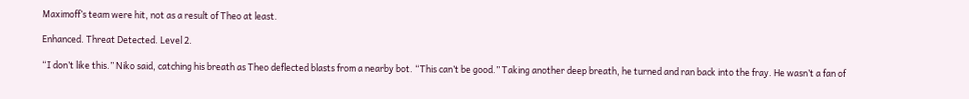Maximoff’s team were hit, not as a result of Theo at least.

Enhanced. Threat Detected. Level 2.

“I don’t like this.” Niko said, catching his breath as Theo deflected blasts from a nearby bot. “This can’t be good.” Taking another deep breath, he turned and ran back into the fray. He wasn’t a fan of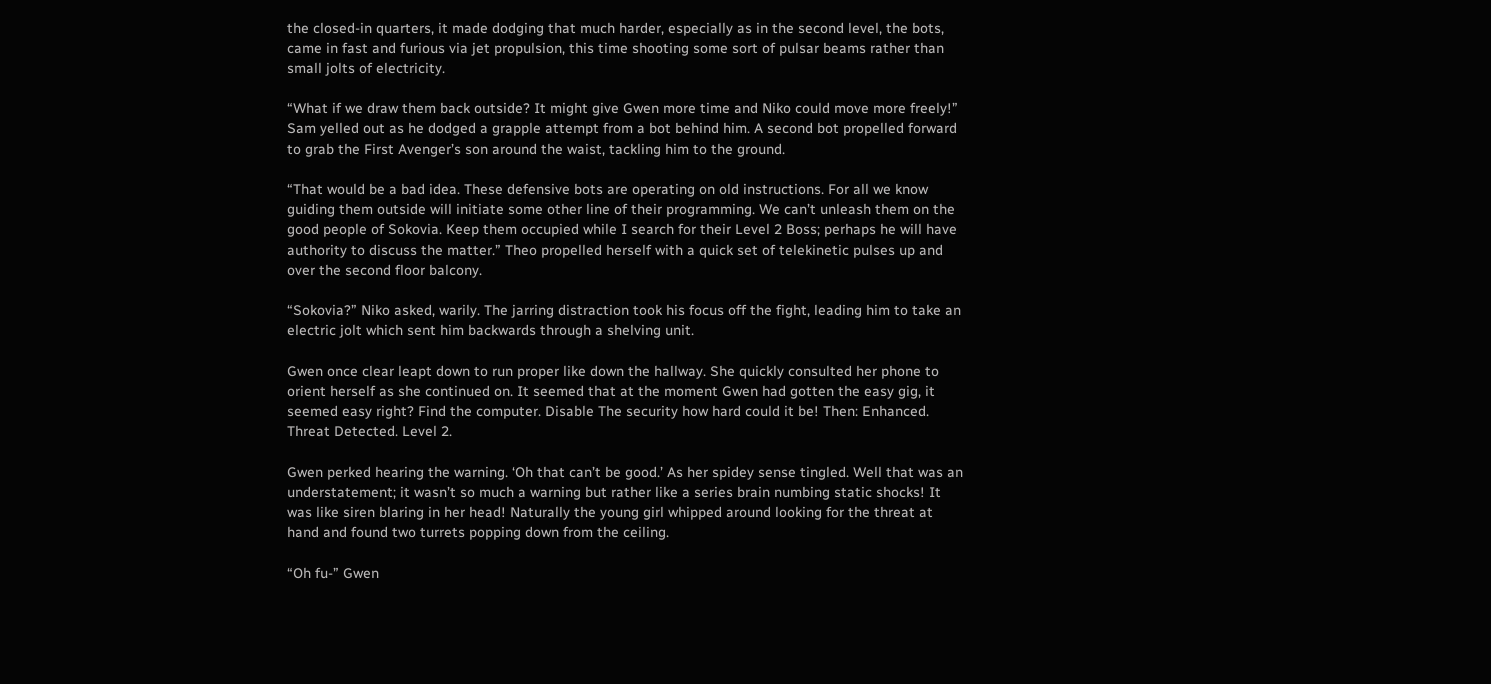the closed-in quarters, it made dodging that much harder, especially as in the second level, the bots, came in fast and furious via jet propulsion, this time shooting some sort of pulsar beams rather than small jolts of electricity.

“What if we draw them back outside? It might give Gwen more time and Niko could move more freely!” Sam yelled out as he dodged a grapple attempt from a bot behind him. A second bot propelled forward to grab the First Avenger’s son around the waist, tackling him to the ground.

“That would be a bad idea. These defensive bots are operating on old instructions. For all we know guiding them outside will initiate some other line of their programming. We can’t unleash them on the good people of Sokovia. Keep them occupied while I search for their Level 2 Boss; perhaps he will have authority to discuss the matter.” Theo propelled herself with a quick set of telekinetic pulses up and over the second floor balcony.

“Sokovia?” Niko asked, warily. The jarring distraction took his focus off the fight, leading him to take an electric jolt which sent him backwards through a shelving unit.

Gwen once clear leapt down to run proper like down the hallway. She quickly consulted her phone to orient herself as she continued on. It seemed that at the moment Gwen had gotten the easy gig, it seemed easy right? Find the computer. Disable The security how hard could it be! Then: Enhanced. Threat Detected. Level 2.

Gwen perked hearing the warning. ‘Oh that can’t be good.’ As her spidey sense tingled. Well that was an understatement; it wasn’t so much a warning but rather like a series brain numbing static shocks! It was like siren blaring in her head! Naturally the young girl whipped around looking for the threat at hand and found two turrets popping down from the ceiling.

“Oh fu-” Gwen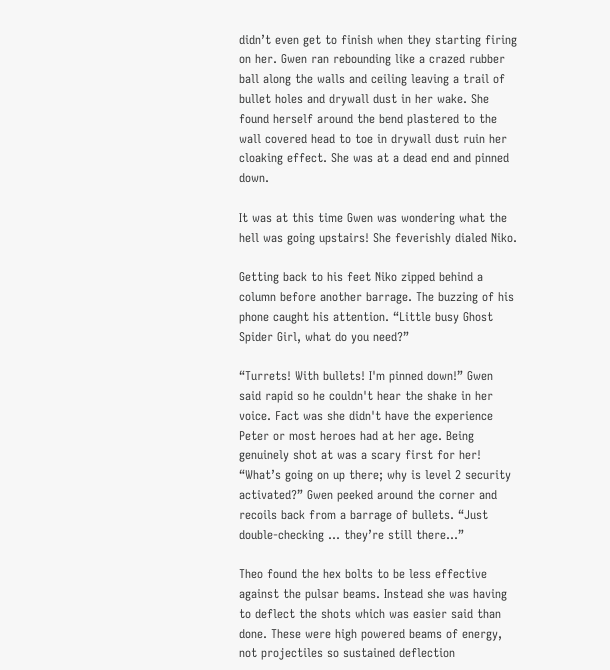didn’t even get to finish when they starting firing on her. Gwen ran rebounding like a crazed rubber ball along the walls and ceiling leaving a trail of bullet holes and drywall dust in her wake. She found herself around the bend plastered to the wall covered head to toe in drywall dust ruin her cloaking effect. She was at a dead end and pinned down.

It was at this time Gwen was wondering what the hell was going upstairs! She feverishly dialed Niko.

Getting back to his feet Niko zipped behind a column before another barrage. The buzzing of his phone caught his attention. “Little busy Ghost Spider Girl, what do you need?”

“Turrets! With bullets! I'm pinned down!” Gwen said rapid so he couldn't hear the shake in her voice. Fact was she didn't have the experience Peter or most heroes had at her age. Being genuinely shot at was a scary first for her! “What’s going on up there; why is level 2 security activated?” Gwen peeked around the corner and recoils back from a barrage of bullets. “Just double-checking … they’re still there…”

Theo found the hex bolts to be less effective against the pulsar beams. Instead she was having to deflect the shots which was easier said than done. These were high powered beams of energy, not projectiles so sustained deflection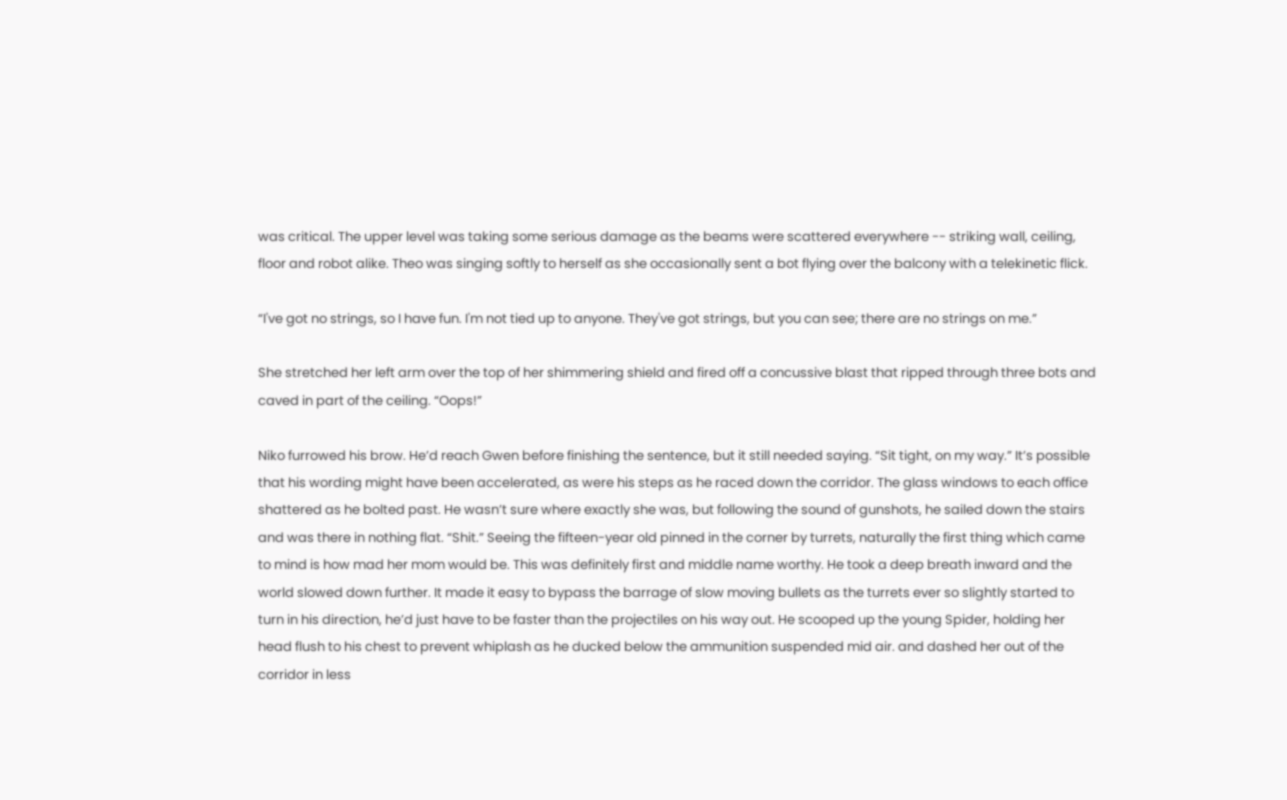was critical. The upper level was taking some serious damage as the beams were scattered everywhere -- striking wall, ceiling, floor and robot alike. Theo was singing softly to herself as she occasionally sent a bot flying over the balcony with a telekinetic flick.

“I've got no strings, so I have fun. I'm not tied up to anyone. They've got strings, but you can see; there are no strings on me.”

She stretched her left arm over the top of her shimmering shield and fired off a concussive blast that ripped through three bots and caved in part of the ceiling. “Oops!”

Niko furrowed his brow. He’d reach Gwen before finishing the sentence, but it still needed saying. “Sit tight, on my way.” It’s possible that his wording might have been accelerated, as were his steps as he raced down the corridor. The glass windows to each office shattered as he bolted past. He wasn’t sure where exactly she was, but following the sound of gunshots, he sailed down the stairs and was there in nothing flat. “Shit.” Seeing the fifteen-year old pinned in the corner by turrets, naturally the first thing which came to mind is how mad her mom would be. This was definitely first and middle name worthy. He took a deep breath inward and the world slowed down further. It made it easy to bypass the barrage of slow moving bullets as the turrets ever so slightly started to turn in his direction, he’d just have to be faster than the projectiles on his way out. He scooped up the young Spider, holding her head flush to his chest to prevent whiplash as he ducked below the ammunition suspended mid air. and dashed her out of the corridor in less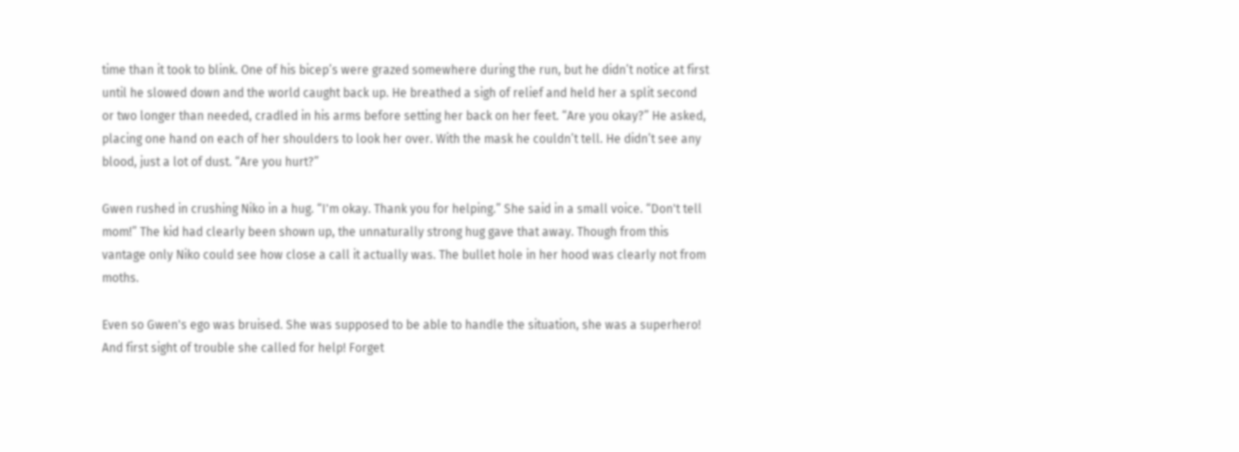time than it took to blink. One of his bicep’s were grazed somewhere during the run, but he didn’t notice at first until he slowed down and the world caught back up. He breathed a sigh of relief and held her a split second or two longer than needed, cradled in his arms before setting her back on her feet. “Are you okay?” He asked, placing one hand on each of her shoulders to look her over. With the mask he couldn’t tell. He didn’t see any blood, just a lot of dust. “Are you hurt?”

Gwen rushed in crushing Niko in a hug. “I'm okay. Thank you for helping.” She said in a small voice. “Don't tell mom!” The kid had clearly been shown up, the unnaturally strong hug gave that away. Though from this vantage only Niko could see how close a call it actually was. The bullet hole in her hood was clearly not from moths.

Even so Gwen's ego was bruised. She was supposed to be able to handle the situation, she was a superhero! And first sight of trouble she called for help! Forget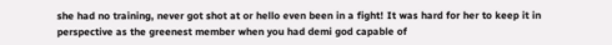she had no training, never got shot at or hello even been in a fight! It was hard for her to keep it in perspective as the greenest member when you had demi god capable of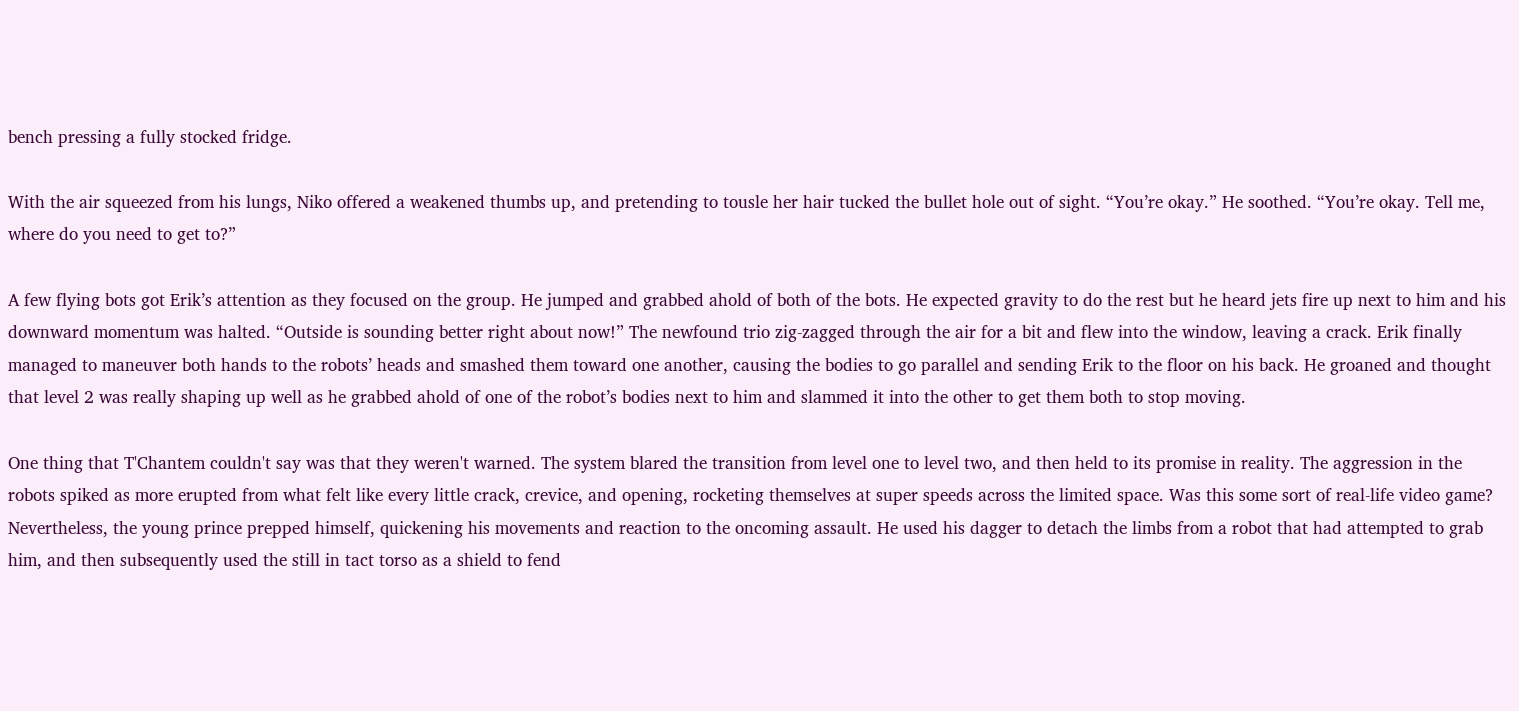bench pressing a fully stocked fridge.

With the air squeezed from his lungs, Niko offered a weakened thumbs up, and pretending to tousle her hair tucked the bullet hole out of sight. “You’re okay.” He soothed. “You’re okay. Tell me, where do you need to get to?”

A few flying bots got Erik’s attention as they focused on the group. He jumped and grabbed ahold of both of the bots. He expected gravity to do the rest but he heard jets fire up next to him and his downward momentum was halted. “Outside is sounding better right about now!” The newfound trio zig-zagged through the air for a bit and flew into the window, leaving a crack. Erik finally managed to maneuver both hands to the robots’ heads and smashed them toward one another, causing the bodies to go parallel and sending Erik to the floor on his back. He groaned and thought that level 2 was really shaping up well as he grabbed ahold of one of the robot’s bodies next to him and slammed it into the other to get them both to stop moving.

One thing that T'Chantem couldn't say was that they weren't warned. The system blared the transition from level one to level two, and then held to its promise in reality. The aggression in the robots spiked as more erupted from what felt like every little crack, crevice, and opening, rocketing themselves at super speeds across the limited space. Was this some sort of real-life video game? Nevertheless, the young prince prepped himself, quickening his movements and reaction to the oncoming assault. He used his dagger to detach the limbs from a robot that had attempted to grab him, and then subsequently used the still in tact torso as a shield to fend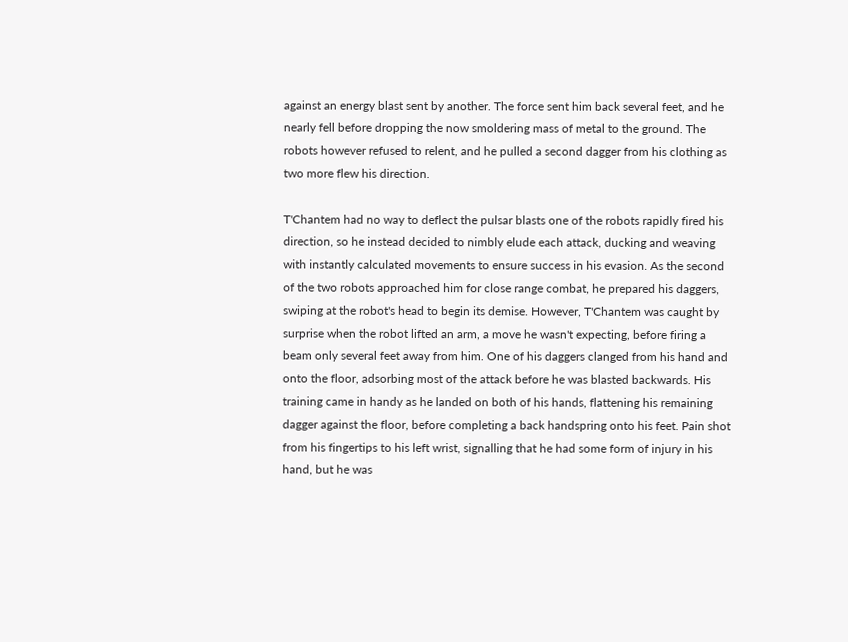against an energy blast sent by another. The force sent him back several feet, and he nearly fell before dropping the now smoldering mass of metal to the ground. The robots however refused to relent, and he pulled a second dagger from his clothing as two more flew his direction.

T'Chantem had no way to deflect the pulsar blasts one of the robots rapidly fired his direction, so he instead decided to nimbly elude each attack, ducking and weaving with instantly calculated movements to ensure success in his evasion. As the second of the two robots approached him for close range combat, he prepared his daggers, swiping at the robot's head to begin its demise. However, T'Chantem was caught by surprise when the robot lifted an arm, a move he wasn't expecting, before firing a beam only several feet away from him. One of his daggers clanged from his hand and onto the floor, adsorbing most of the attack before he was blasted backwards. His training came in handy as he landed on both of his hands, flattening his remaining dagger against the floor, before completing a back handspring onto his feet. Pain shot from his fingertips to his left wrist, signalling that he had some form of injury in his hand, but he was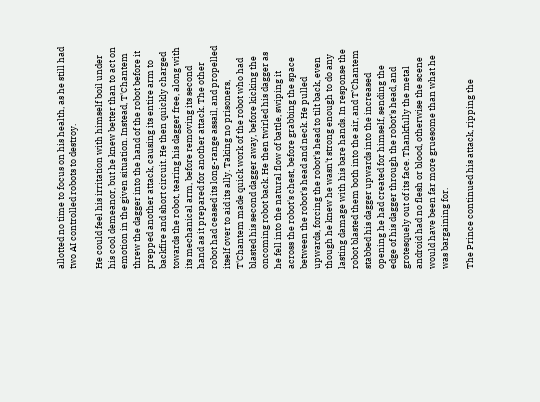allotted no time to focus on his health, as he still had two AI controlled robots to destroy.

He could feel his irritation with himself boil under his cool demeanor, but he knew better than to act on emotion in the given situation. Instead, T'Chantem threw the dagger into the hand of the robot before it prepped another attack, causing its entire arm to backfire and short circuit. He then quickly charged towards the robot, tearing his dagger free, along with its mechanical arm, before removing its second hand as it prepared for another attack. The other robot had ceased its long-range assail, and propelled itself over to aid its ally. Taking no prisoners, T'Chantem made quick work of the robot who had blasted his second dagger away, before kicking the oncoming robot back. He then twirled his dagger as he fell into the natural flow of battle, swiping it across the robot's chest, before grabbing the space between the robot's head and neck. He pulled upwards, forcing the robot's head to tilt back, even though he knew he wasn't strong enough to do any lasting damage with his bare hands. In response the robot blasted them both into the air, and T’Chantem stabbed his dagger upwards into the increased opening he had created for himself, sending the edge of his dagger through the robot's head, and grotesquely out of its face. Thankfully the metal android had no flesh or blood, otherwise the scene would have been far more gruesome than what he was bargaining for.

The Prince continued his attack, ripping the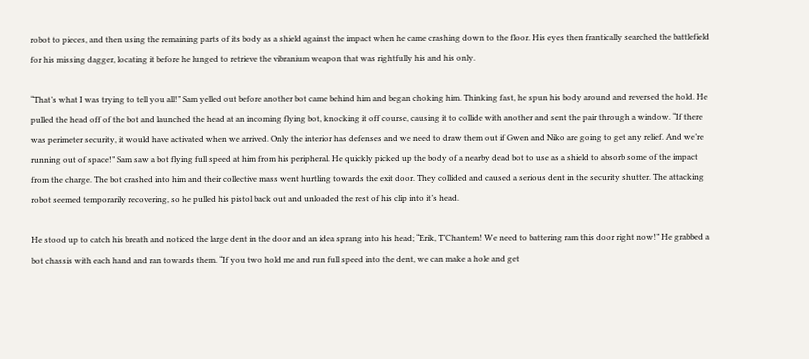robot to pieces, and then using the remaining parts of its body as a shield against the impact when he came crashing down to the floor. His eyes then frantically searched the battlefield for his missing dagger, locating it before he lunged to retrieve the vibranium weapon that was rightfully his and his only.

“That’s what I was trying to tell you all!” Sam yelled out before another bot came behind him and began choking him. Thinking fast, he spun his body around and reversed the hold. He pulled the head off of the bot and launched the head at an incoming flying bot, knocking it off course, causing it to collide with another and sent the pair through a window. “If there was perimeter security, it would have activated when we arrived. Only the interior has defenses and we need to draw them out if Gwen and Niko are going to get any relief. And we’re running out of space!” Sam saw a bot flying full speed at him from his peripheral. He quickly picked up the body of a nearby dead bot to use as a shield to absorb some of the impact from the charge. The bot crashed into him and their collective mass went hurtling towards the exit door. They collided and caused a serious dent in the security shutter. The attacking robot seemed temporarily recovering, so he pulled his pistol back out and unloaded the rest of his clip into it’s head.

He stood up to catch his breath and noticed the large dent in the door and an idea sprang into his head; “Erik, T’Chantem! We need to battering ram this door right now!” He grabbed a bot chassis with each hand and ran towards them. “If you two hold me and run full speed into the dent, we can make a hole and get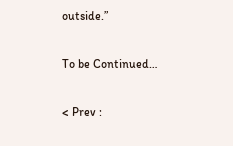outside.”

To be Continued…

< Prev :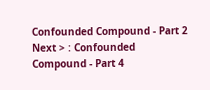Confounded Compound - Part 2 Next > : Confounded Compound - Part 4